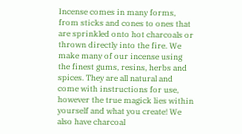Incense comes in many forms, from sticks and cones to ones that are sprinkled onto hot charcoals or thrown directly into the fire. We make many of our incense using the finest gums, resins, herbs and spices. They are all natural and come with instructions for use, however the true magick lies within yourself and what you create! We also have charcoal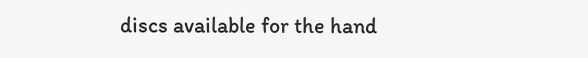discs available for the hand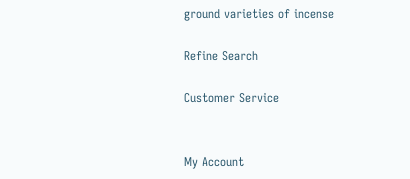ground varieties of incense

Refine Search

Customer Service


My Account